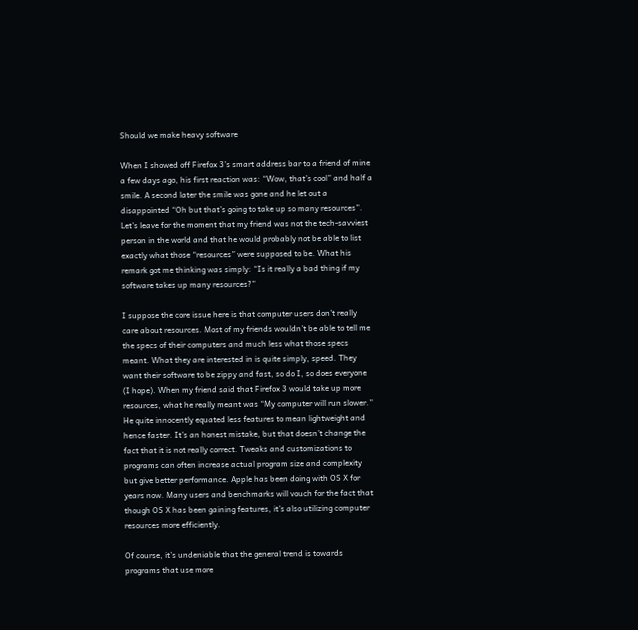Should we make heavy software

When I showed off Firefox 3’s smart address bar to a friend of mine a few days ago, his first reaction was: “Wow, that’s cool” and half a smile. A second later the smile was gone and he let out a disappointed “Oh but that’s going to take up so many resources”. Let’s leave for the moment that my friend was not the tech-savviest person in the world and that he would probably not be able to list exactly what those “resources” were supposed to be. What his remark got me thinking was simply: “Is it really a bad thing if my software takes up many resources?”

I suppose the core issue here is that computer users don’t really care about resources. Most of my friends wouldn’t be able to tell me the specs of their computers and much less what those specs meant. What they are interested in is quite simply, speed. They want their software to be zippy and fast, so do I, so does everyone (I hope). When my friend said that Firefox 3 would take up more resources, what he really meant was “My computer will run slower.” He quite innocently equated less features to mean lightweight and hence faster. It’s an honest mistake, but that doesn’t change the fact that it is not really correct. Tweaks and customizations to programs can often increase actual program size and complexity but give better performance. Apple has been doing with OS X for years now. Many users and benchmarks will vouch for the fact that though OS X has been gaining features, it’s also utilizing computer resources more efficiently.

Of course, it’s undeniable that the general trend is towards programs that use more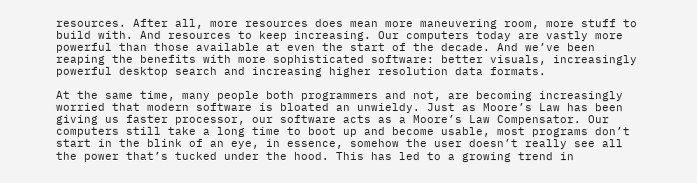resources. After all, more resources does mean more maneuvering room, more stuff to build with. And resources to keep increasing. Our computers today are vastly more powerful than those available at even the start of the decade. And we’ve been reaping the benefits with more sophisticated software: better visuals, increasingly powerful desktop search and increasing higher resolution data formats.

At the same time, many people both programmers and not, are becoming increasingly worried that modern software is bloated an unwieldy. Just as Moore’s Law has been giving us faster processor, our software acts as a Moore’s Law Compensator. Our computers still take a long time to boot up and become usable, most programs don’t start in the blink of an eye, in essence, somehow the user doesn’t really see all the power that’s tucked under the hood. This has led to a growing trend in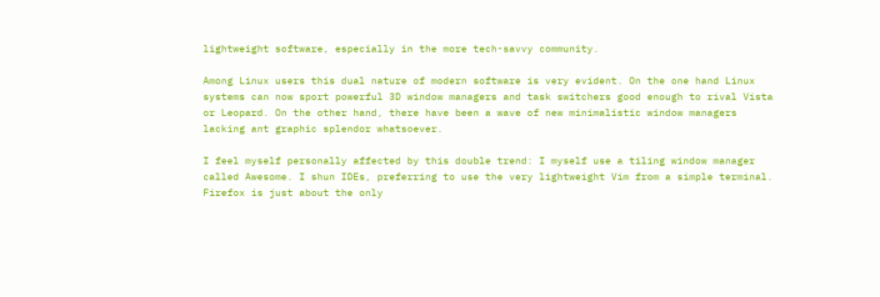lightweight software, especially in the more tech-savvy community.

Among Linux users this dual nature of modern software is very evident. On the one hand Linux systems can now sport powerful 3D window managers and task switchers good enough to rival Vista or Leopard. On the other hand, there have been a wave of new minimalistic window managers lacking ant graphic splendor whatsoever.

I feel myself personally affected by this double trend: I myself use a tiling window manager called Awesome. I shun IDEs, preferring to use the very lightweight Vim from a simple terminal. Firefox is just about the only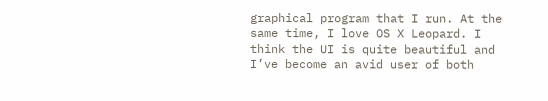graphical program that I run. At the same time, I love OS X Leopard. I think the UI is quite beautiful and I’ve become an avid user of both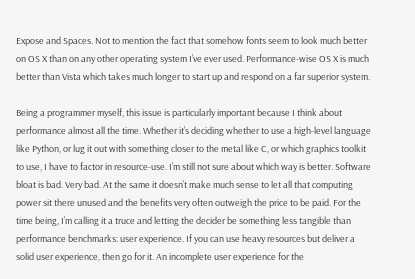Expose and Spaces. Not to mention the fact that somehow fonts seem to look much better on OS X than on any other operating system I’ve ever used. Performance-wise OS X is much better than Vista which takes much longer to start up and respond on a far superior system.

Being a programmer myself, this issue is particularly important because I think about performance almost all the time. Whether it’s deciding whether to use a high-level language like Python, or lug it out with something closer to the metal like C, or which graphics toolkit to use, I have to factor in resource-use. I’m still not sure about which way is better. Software bloat is bad. Very bad. At the same it doesn’t make much sense to let all that computing power sit there unused and the benefits very often outweigh the price to be paid. For the time being, I’m calling it a truce and letting the decider be something less tangible than performance benchmarks: user experience. If you can use heavy resources but deliver a solid user experience, then go for it. An incomplete user experience for the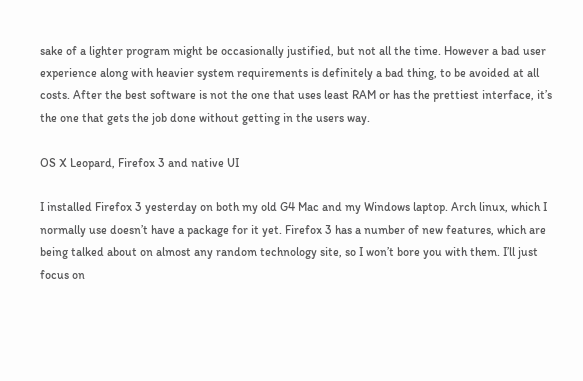sake of a lighter program might be occasionally justified, but not all the time. However a bad user experience along with heavier system requirements is definitely a bad thing, to be avoided at all costs. After the best software is not the one that uses least RAM or has the prettiest interface, it’s the one that gets the job done without getting in the users way.

OS X Leopard, Firefox 3 and native UI

I installed Firefox 3 yesterday on both my old G4 Mac and my Windows laptop. Arch linux, which I normally use doesn’t have a package for it yet. Firefox 3 has a number of new features, which are being talked about on almost any random technology site, so I won’t bore you with them. I’ll just focus on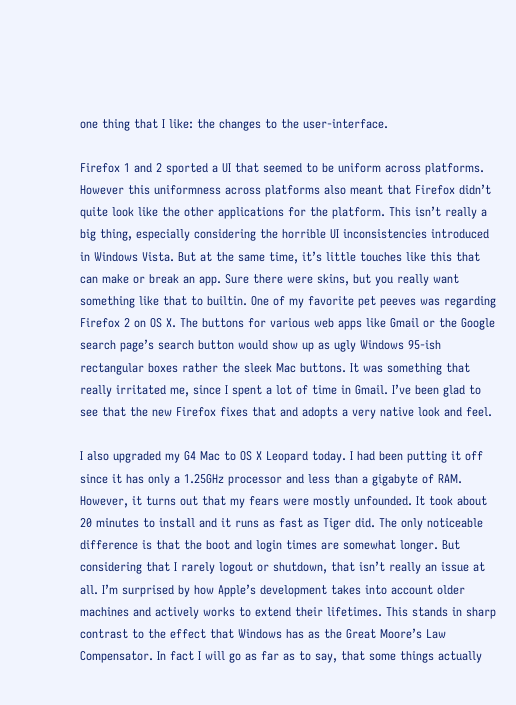one thing that I like: the changes to the user-interface.

Firefox 1 and 2 sported a UI that seemed to be uniform across platforms. However this uniformness across platforms also meant that Firefox didn’t quite look like the other applications for the platform. This isn’t really a big thing, especially considering the horrible UI inconsistencies introduced in Windows Vista. But at the same time, it’s little touches like this that can make or break an app. Sure there were skins, but you really want something like that to builtin. One of my favorite pet peeves was regarding Firefox 2 on OS X. The buttons for various web apps like Gmail or the Google search page’s search button would show up as ugly Windows 95-ish rectangular boxes rather the sleek Mac buttons. It was something that really irritated me, since I spent a lot of time in Gmail. I’ve been glad to see that the new Firefox fixes that and adopts a very native look and feel.

I also upgraded my G4 Mac to OS X Leopard today. I had been putting it off since it has only a 1.25GHz processor and less than a gigabyte of RAM. However, it turns out that my fears were mostly unfounded. It took about 20 minutes to install and it runs as fast as Tiger did. The only noticeable difference is that the boot and login times are somewhat longer. But considering that I rarely logout or shutdown, that isn’t really an issue at all. I’m surprised by how Apple’s development takes into account older machines and actively works to extend their lifetimes. This stands in sharp contrast to the effect that Windows has as the Great Moore’s Law Compensator. In fact I will go as far as to say, that some things actually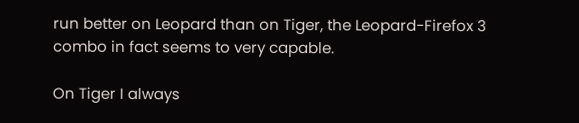run better on Leopard than on Tiger, the Leopard-Firefox 3 combo in fact seems to very capable.

On Tiger I always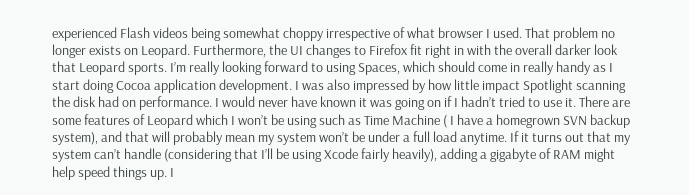experienced Flash videos being somewhat choppy irrespective of what browser I used. That problem no longer exists on Leopard. Furthermore, the UI changes to Firefox fit right in with the overall darker look that Leopard sports. I’m really looking forward to using Spaces, which should come in really handy as I start doing Cocoa application development. I was also impressed by how little impact Spotlight scanning the disk had on performance. I would never have known it was going on if I hadn’t tried to use it. There are some features of Leopard which I won’t be using such as Time Machine ( I have a homegrown SVN backup system), and that will probably mean my system won’t be under a full load anytime. If it turns out that my system can’t handle (considering that I’ll be using Xcode fairly heavily), adding a gigabyte of RAM might help speed things up. I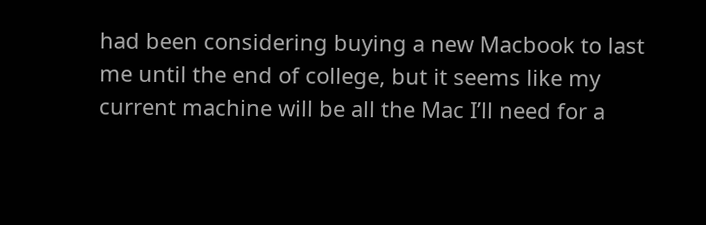had been considering buying a new Macbook to last me until the end of college, but it seems like my current machine will be all the Mac I’ll need for a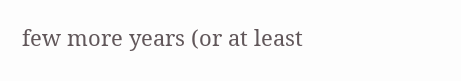few more years (or at least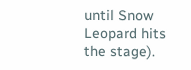until Snow Leopard hits the stage).